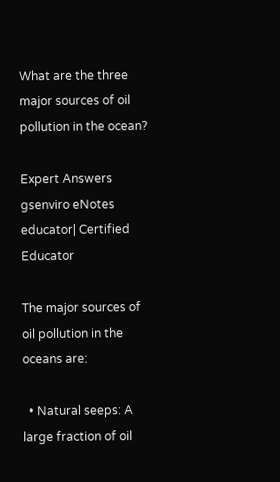What are the three major sources of oil pollution in the ocean?

Expert Answers
gsenviro eNotes educator| Certified Educator

The major sources of oil pollution in the oceans are:

  • Natural seeps: A large fraction of oil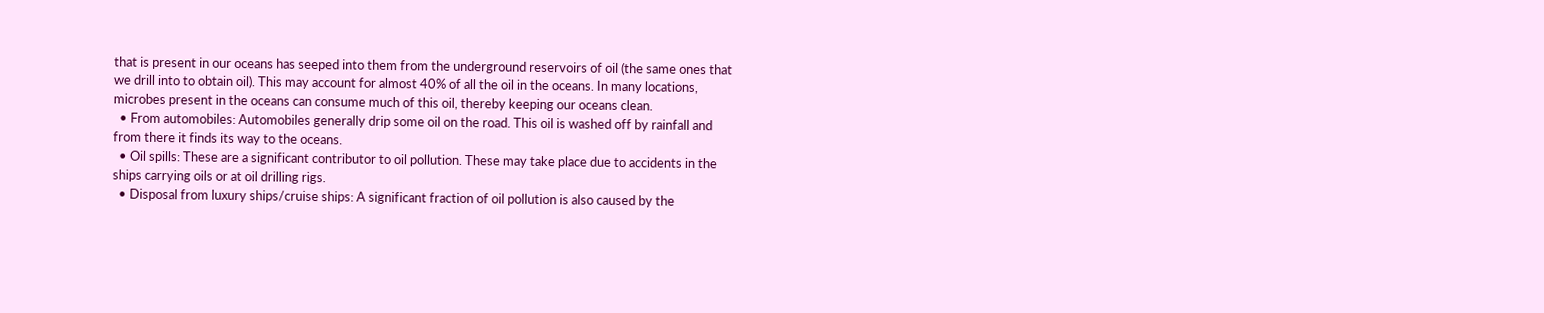that is present in our oceans has seeped into them from the underground reservoirs of oil (the same ones that we drill into to obtain oil). This may account for almost 40% of all the oil in the oceans. In many locations, microbes present in the oceans can consume much of this oil, thereby keeping our oceans clean.
  • From automobiles: Automobiles generally drip some oil on the road. This oil is washed off by rainfall and from there it finds its way to the oceans.
  • Oil spills: These are a significant contributor to oil pollution. These may take place due to accidents in the ships carrying oils or at oil drilling rigs.
  • Disposal from luxury ships/cruise ships: A significant fraction of oil pollution is also caused by the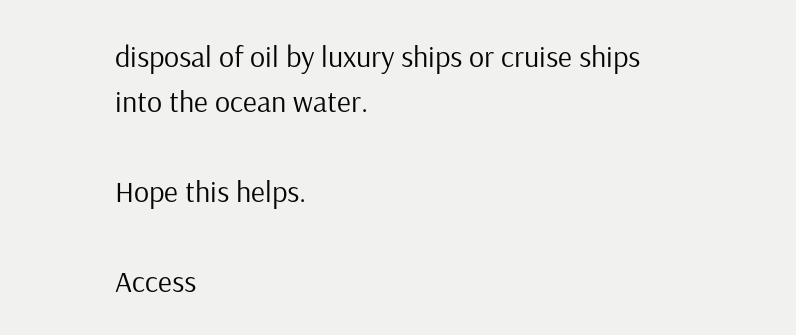disposal of oil by luxury ships or cruise ships into the ocean water.

Hope this helps.

Access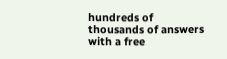hundreds of thousands of answers with a free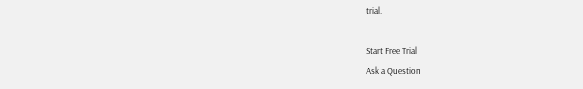trial.

Start Free Trial
Ask a Question